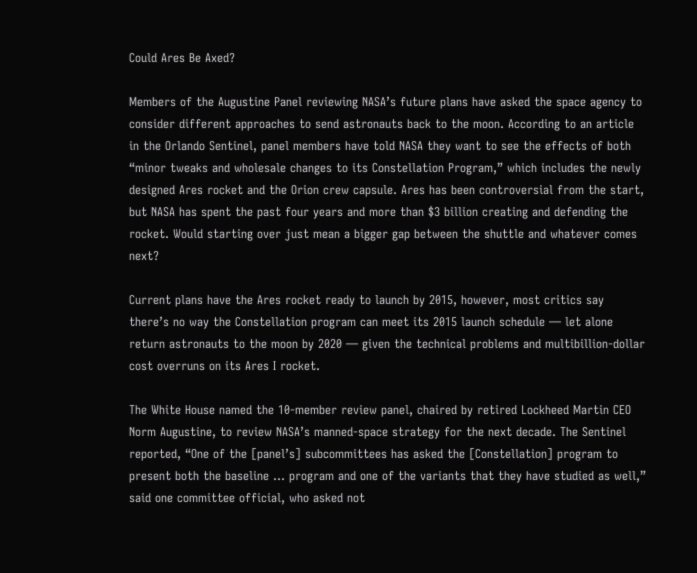Could Ares Be Axed?

Members of the Augustine Panel reviewing NASA’s future plans have asked the space agency to consider different approaches to send astronauts back to the moon. According to an article in the Orlando Sentinel, panel members have told NASA they want to see the effects of both “minor tweaks and wholesale changes to its Constellation Program,” which includes the newly designed Ares rocket and the Orion crew capsule. Ares has been controversial from the start, but NASA has spent the past four years and more than $3 billion creating and defending the rocket. Would starting over just mean a bigger gap between the shuttle and whatever comes next?

Current plans have the Ares rocket ready to launch by 2015, however, most critics say there’s no way the Constellation program can meet its 2015 launch schedule — let alone return astronauts to the moon by 2020 — given the technical problems and multibillion-dollar cost overruns on its Ares I rocket.

The White House named the 10-member review panel, chaired by retired Lockheed Martin CEO Norm Augustine, to review NASA’s manned-space strategy for the next decade. The Sentinel reported, “One of the [panel’s] subcommittees has asked the [Constellation] program to present both the baseline … program and one of the variants that they have studied as well,” said one committee official, who asked not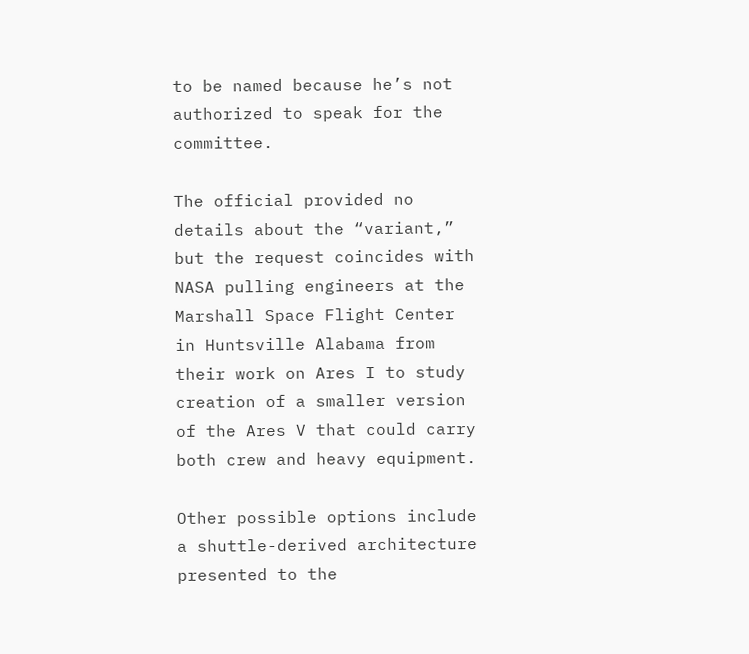to be named because he’s not authorized to speak for the committee.

The official provided no details about the “variant,” but the request coincides with NASA pulling engineers at the Marshall Space Flight Center in Huntsville Alabama from their work on Ares I to study creation of a smaller version of the Ares V that could carry both crew and heavy equipment.

Other possible options include a shuttle-derived architecture presented to the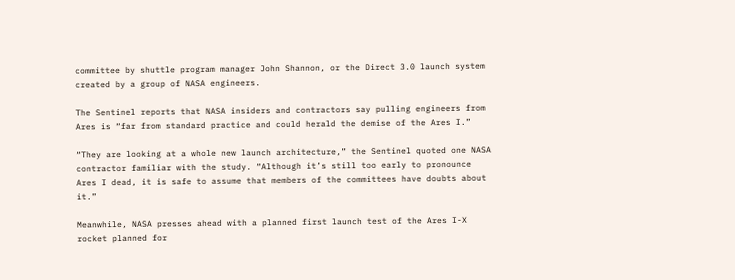committee by shuttle program manager John Shannon, or the Direct 3.0 launch system created by a group of NASA engineers.

The Sentinel reports that NASA insiders and contractors say pulling engineers from Ares is “far from standard practice and could herald the demise of the Ares I.”

“They are looking at a whole new launch architecture,” the Sentinel quoted one NASA contractor familiar with the study. “Although it’s still too early to pronounce Ares I dead, it is safe to assume that members of the committees have doubts about it.”

Meanwhile, NASA presses ahead with a planned first launch test of the Ares I-X rocket planned for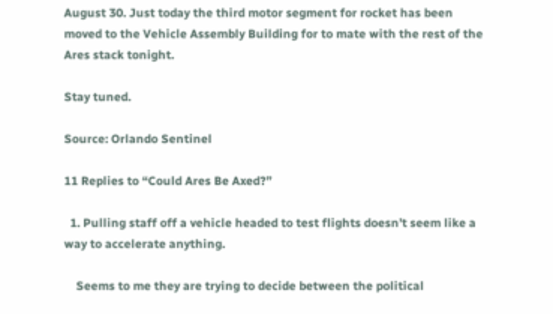August 30. Just today the third motor segment for rocket has been moved to the Vehicle Assembly Building for to mate with the rest of the Ares stack tonight.

Stay tuned.

Source: Orlando Sentinel

11 Replies to “Could Ares Be Axed?”

  1. Pulling staff off a vehicle headed to test flights doesn’t seem like a way to accelerate anything.

    Seems to me they are trying to decide between the political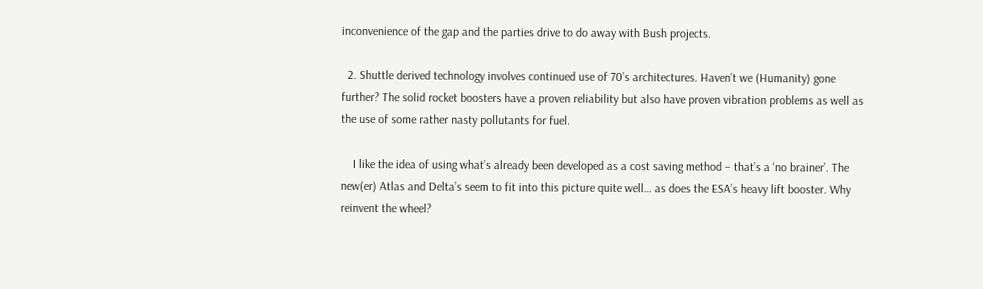inconvenience of the gap and the parties drive to do away with Bush projects.

  2. Shuttle derived technology involves continued use of 70’s architectures. Haven’t we (Humanity) gone further? The solid rocket boosters have a proven reliability but also have proven vibration problems as well as the use of some rather nasty pollutants for fuel.

    I like the idea of using what’s already been developed as a cost saving method – that’s a ‘no brainer’. The new(er) Atlas and Delta’s seem to fit into this picture quite well… as does the ESA’s heavy lift booster. Why reinvent the wheel?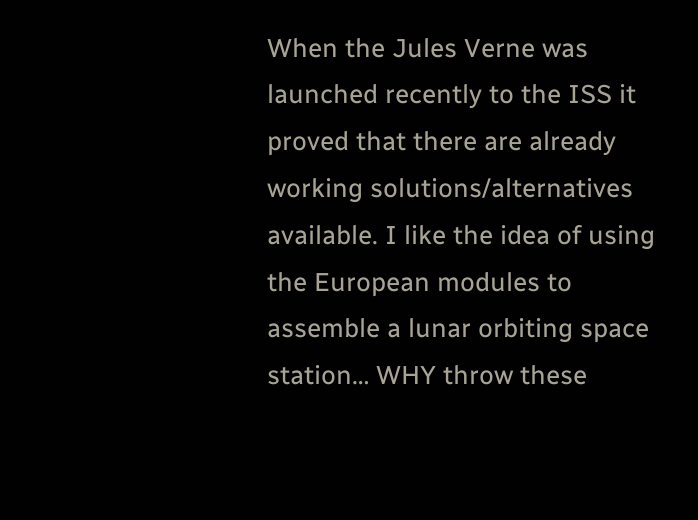When the Jules Verne was launched recently to the ISS it proved that there are already working solutions/alternatives available. I like the idea of using the European modules to assemble a lunar orbiting space station… WHY throw these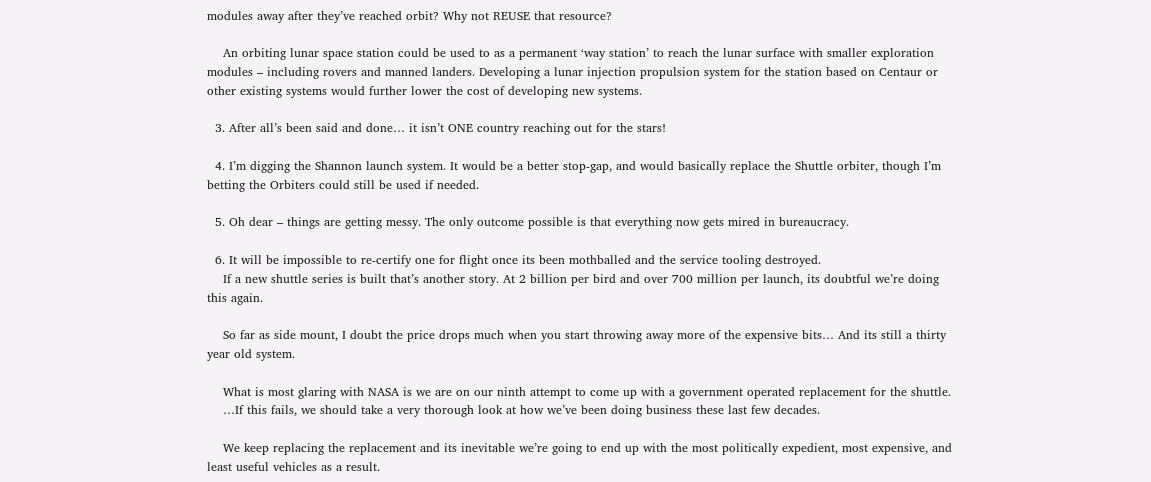modules away after they’ve reached orbit? Why not REUSE that resource?

    An orbiting lunar space station could be used to as a permanent ‘way station’ to reach the lunar surface with smaller exploration modules – including rovers and manned landers. Developing a lunar injection propulsion system for the station based on Centaur or other existing systems would further lower the cost of developing new systems.

  3. After all’s been said and done… it isn’t ONE country reaching out for the stars!

  4. I’m digging the Shannon launch system. It would be a better stop-gap, and would basically replace the Shuttle orbiter, though I’m betting the Orbiters could still be used if needed.

  5. Oh dear – things are getting messy. The only outcome possible is that everything now gets mired in bureaucracy.

  6. It will be impossible to re-certify one for flight once its been mothballed and the service tooling destroyed.
    If a new shuttle series is built that’s another story. At 2 billion per bird and over 700 million per launch, its doubtful we’re doing this again.

    So far as side mount, I doubt the price drops much when you start throwing away more of the expensive bits… And its still a thirty year old system.

    What is most glaring with NASA is we are on our ninth attempt to come up with a government operated replacement for the shuttle.
    …If this fails, we should take a very thorough look at how we’ve been doing business these last few decades.

    We keep replacing the replacement and its inevitable we’re going to end up with the most politically expedient, most expensive, and least useful vehicles as a result.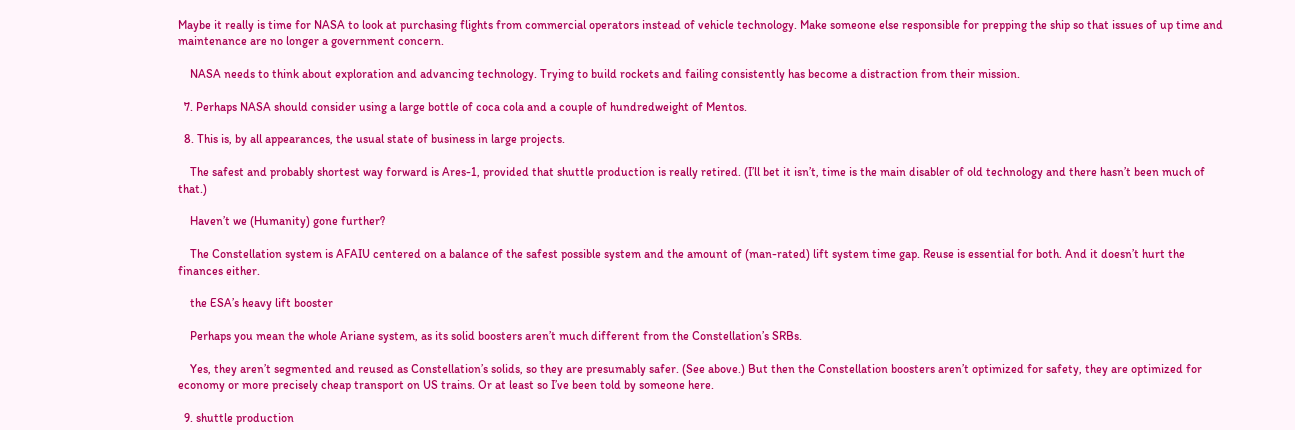Maybe it really is time for NASA to look at purchasing flights from commercial operators instead of vehicle technology. Make someone else responsible for prepping the ship so that issues of up time and maintenance are no longer a government concern.

    NASA needs to think about exploration and advancing technology. Trying to build rockets and failing consistently has become a distraction from their mission.

  7. Perhaps NASA should consider using a large bottle of coca cola and a couple of hundredweight of Mentos.

  8. This is, by all appearances, the usual state of business in large projects.

    The safest and probably shortest way forward is Ares-1, provided that shuttle production is really retired. (I’ll bet it isn’t, time is the main disabler of old technology and there hasn’t been much of that.)

    Haven’t we (Humanity) gone further?

    The Constellation system is AFAIU centered on a balance of the safest possible system and the amount of (man-rated) lift system time gap. Reuse is essential for both. And it doesn’t hurt the finances either.

    the ESA’s heavy lift booster

    Perhaps you mean the whole Ariane system, as its solid boosters aren’t much different from the Constellation’s SRBs.

    Yes, they aren’t segmented and reused as Constellation’s solids, so they are presumably safer. (See above.) But then the Constellation boosters aren’t optimized for safety, they are optimized for economy or more precisely cheap transport on US trains. Or at least so I’ve been told by someone here.

  9. shuttle production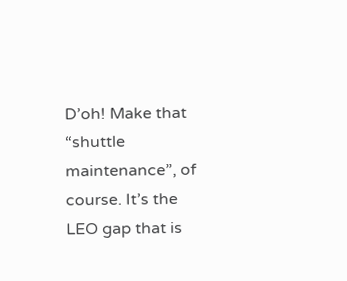D’oh! Make that “shuttle maintenance”, of course. It’s the LEO gap that is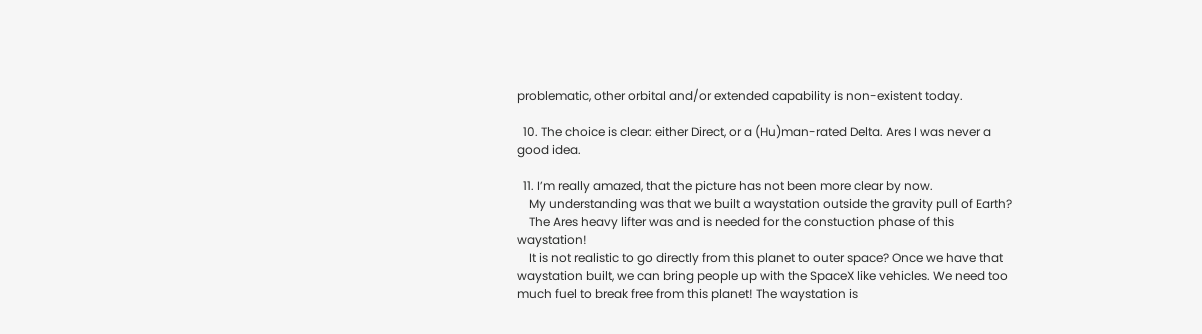problematic, other orbital and/or extended capability is non-existent today.

  10. The choice is clear: either Direct, or a (Hu)man-rated Delta. Ares I was never a good idea.

  11. I’m really amazed, that the picture has not been more clear by now.
    My understanding was that we built a waystation outside the gravity pull of Earth?
    The Ares heavy lifter was and is needed for the constuction phase of this waystation!
    It is not realistic to go directly from this planet to outer space? Once we have that waystation built, we can bring people up with the SpaceX like vehicles. We need too much fuel to break free from this planet! The waystation is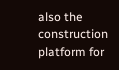also the construction platform for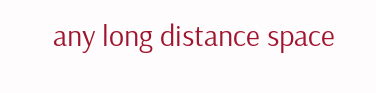any long distance space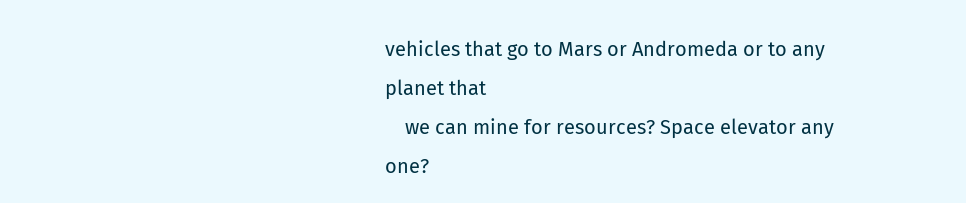vehicles that go to Mars or Andromeda or to any planet that
    we can mine for resources? Space elevator any one?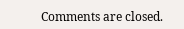Comments are closed.